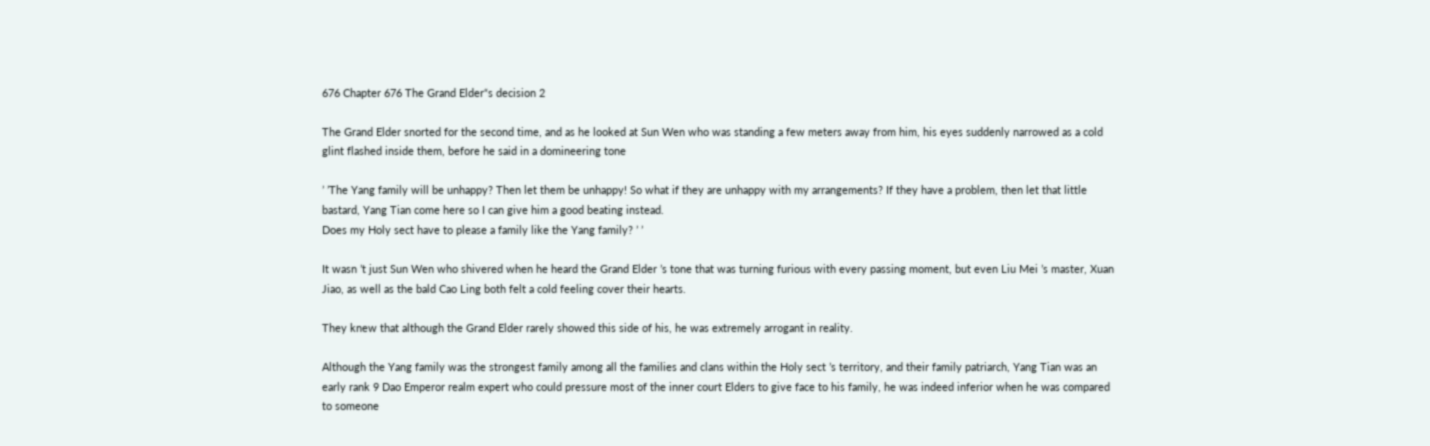676 Chapter 676 The Grand Elder“s decision 2

The Grand Elder snorted for the second time, and as he looked at Sun Wen who was standing a few meters away from him, his eyes suddenly narrowed as a cold glint flashed inside them, before he said in a domineering tone

’ ’The Yang family will be unhappy? Then let them be unhappy! So what if they are unhappy with my arrangements? If they have a problem, then let that little bastard, Yang Tian come here so I can give him a good beating instead.
Does my Holy sect have to please a family like the Yang family? ’ ’

It wasn ’t just Sun Wen who shivered when he heard the Grand Elder ’s tone that was turning furious with every passing moment, but even Liu Mei ’s master, Xuan Jiao, as well as the bald Cao Ling both felt a cold feeling cover their hearts.

They knew that although the Grand Elder rarely showed this side of his, he was extremely arrogant in reality.

Although the Yang family was the strongest family among all the families and clans within the Holy sect ’s territory, and their family patriarch, Yang Tian was an early rank 9 Dao Emperor realm expert who could pressure most of the inner court Elders to give face to his family, he was indeed inferior when he was compared to someone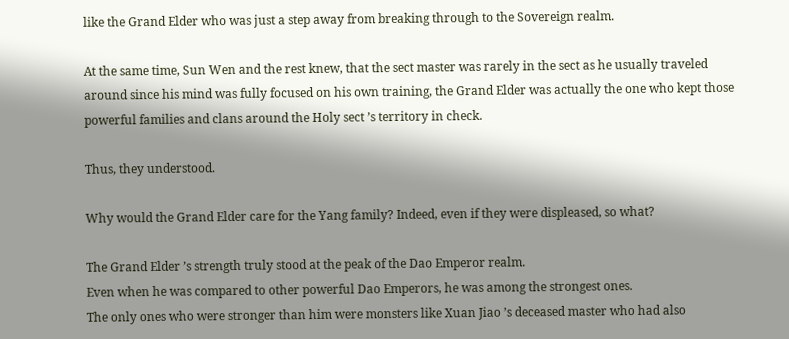like the Grand Elder who was just a step away from breaking through to the Sovereign realm.

At the same time, Sun Wen and the rest knew, that the sect master was rarely in the sect as he usually traveled around since his mind was fully focused on his own training, the Grand Elder was actually the one who kept those powerful families and clans around the Holy sect ’s territory in check.

Thus, they understood.

Why would the Grand Elder care for the Yang family? Indeed, even if they were displeased, so what?

The Grand Elder ’s strength truly stood at the peak of the Dao Emperor realm.
Even when he was compared to other powerful Dao Emperors, he was among the strongest ones.
The only ones who were stronger than him were monsters like Xuan Jiao ’s deceased master who had also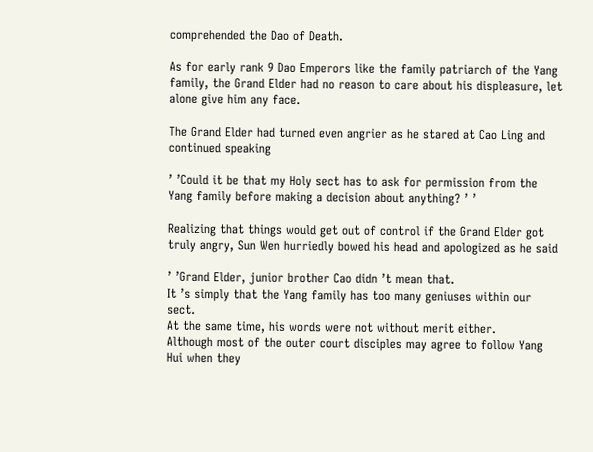comprehended the Dao of Death.

As for early rank 9 Dao Emperors like the family patriarch of the Yang family, the Grand Elder had no reason to care about his displeasure, let alone give him any face.

The Grand Elder had turned even angrier as he stared at Cao Ling and continued speaking

’ ’Could it be that my Holy sect has to ask for permission from the Yang family before making a decision about anything? ’ ’

Realizing that things would get out of control if the Grand Elder got truly angry, Sun Wen hurriedly bowed his head and apologized as he said

’ ’Grand Elder, junior brother Cao didn ’t mean that.
It ’s simply that the Yang family has too many geniuses within our sect.
At the same time, his words were not without merit either.
Although most of the outer court disciples may agree to follow Yang Hui when they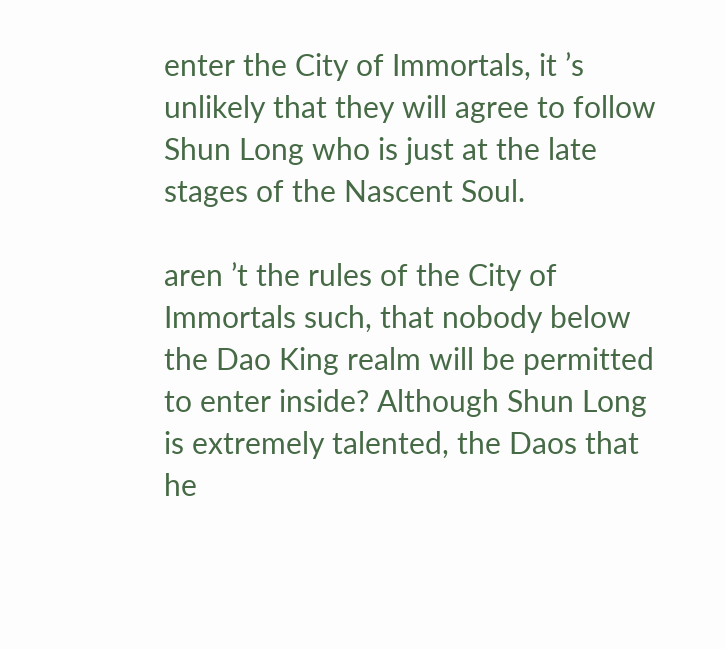enter the City of Immortals, it ’s unlikely that they will agree to follow Shun Long who is just at the late stages of the Nascent Soul.

aren ’t the rules of the City of Immortals such, that nobody below the Dao King realm will be permitted to enter inside? Although Shun Long is extremely talented, the Daos that he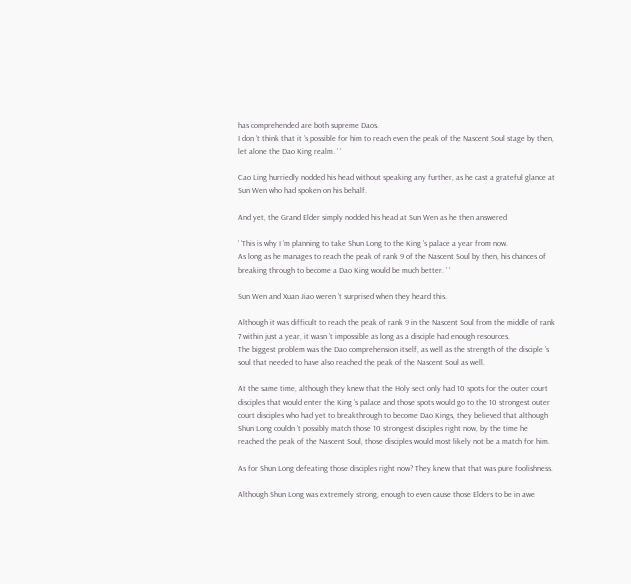has comprehended are both supreme Daos.
I don ’t think that it ’s possible for him to reach even the peak of the Nascent Soul stage by then, let alone the Dao King realm. ’ ’

Cao Ling hurriedly nodded his head without speaking any further, as he cast a grateful glance at Sun Wen who had spoken on his behalf.

And yet, the Grand Elder simply nodded his head at Sun Wen as he then answered

’ ’This is why I ’m planning to take Shun Long to the King ’s palace a year from now.
As long as he manages to reach the peak of rank 9 of the Nascent Soul by then, his chances of breaking through to become a Dao King would be much better. ’ ’

Sun Wen and Xuan Jiao weren ’t surprised when they heard this.

Although it was difficult to reach the peak of rank 9 in the Nascent Soul from the middle of rank 7 within just a year, it wasn ’t impossible as long as a disciple had enough resources.
The biggest problem was the Dao comprehension itself, as well as the strength of the disciple ’s soul that needed to have also reached the peak of the Nascent Soul as well.

At the same time, although they knew that the Holy sect only had 10 spots for the outer court disciples that would enter the King ’s palace and those spots would go to the 10 strongest outer court disciples who had yet to breakthrough to become Dao Kings, they believed that although Shun Long couldn ’t possibly match those 10 strongest disciples right now, by the time he reached the peak of the Nascent Soul, those disciples would most likely not be a match for him.

As for Shun Long defeating those disciples right now? They knew that that was pure foolishness.

Although Shun Long was extremely strong, enough to even cause those Elders to be in awe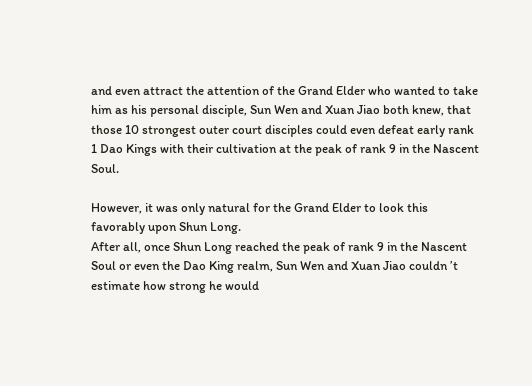and even attract the attention of the Grand Elder who wanted to take him as his personal disciple, Sun Wen and Xuan Jiao both knew, that those 10 strongest outer court disciples could even defeat early rank 1 Dao Kings with their cultivation at the peak of rank 9 in the Nascent Soul.

However, it was only natural for the Grand Elder to look this favorably upon Shun Long.
After all, once Shun Long reached the peak of rank 9 in the Nascent Soul or even the Dao King realm, Sun Wen and Xuan Jiao couldn ’t estimate how strong he would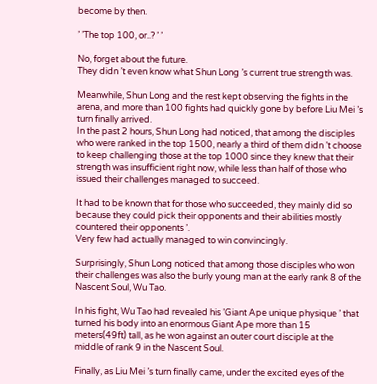become by then.

’ ’The top 100, or..? ’ ’

No, forget about the future.
They didn ’t even know what Shun Long ’s current true strength was.

Meanwhile, Shun Long and the rest kept observing the fights in the arena, and more than 100 fights had quickly gone by before Liu Mei ’s turn finally arrived.
In the past 2 hours, Shun Long had noticed, that among the disciples who were ranked in the top 1500, nearly a third of them didn ’t choose to keep challenging those at the top 1000 since they knew that their strength was insufficient right now, while less than half of those who issued their challenges managed to succeed.

It had to be known that for those who succeeded, they mainly did so because they could pick their opponents and their abilities mostly countered their opponents ’.
Very few had actually managed to win convincingly.

Surprisingly, Shun Long noticed that among those disciples who won their challenges was also the burly young man at the early rank 8 of the Nascent Soul, Wu Tao.

In his fight, Wu Tao had revealed his ’Giant Ape unique physique ’ that turned his body into an enormous Giant Ape more than 15 meters(49ft) tall, as he won against an outer court disciple at the middle of rank 9 in the Nascent Soul.

Finally, as Liu Mei ’s turn finally came, under the excited eyes of the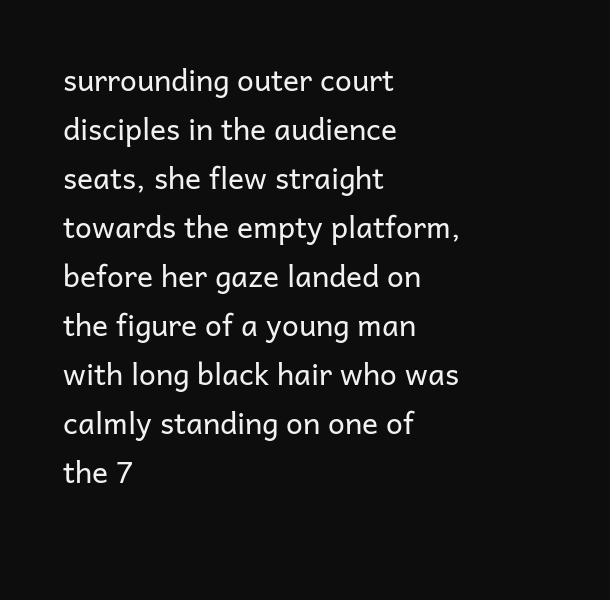surrounding outer court disciples in the audience seats, she flew straight towards the empty platform, before her gaze landed on the figure of a young man with long black hair who was calmly standing on one of the 7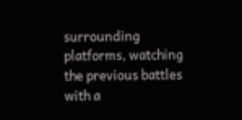surrounding platforms, watching the previous battles with a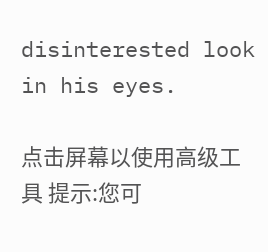disinterested look in his eyes.

点击屏幕以使用高级工具 提示:您可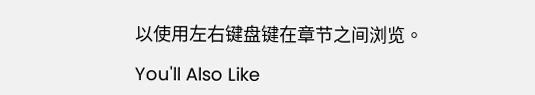以使用左右键盘键在章节之间浏览。

You'll Also Like